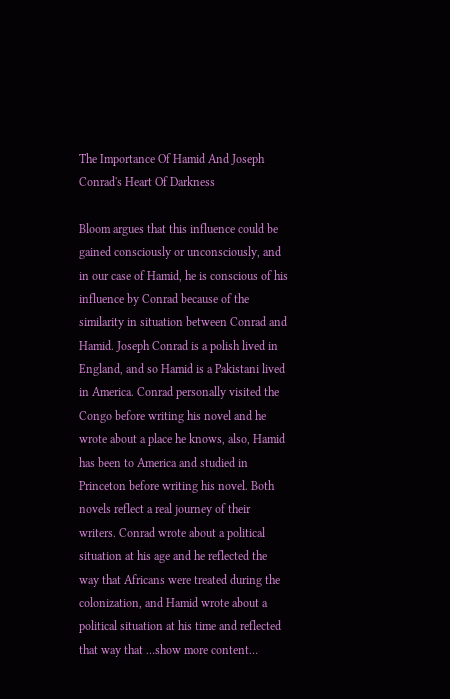The Importance Of Hamid And Joseph Conrad's Heart Of Darkness

Bloom argues that this influence could be gained consciously or unconsciously, and in our case of Hamid, he is conscious of his influence by Conrad because of the similarity in situation between Conrad and Hamid. Joseph Conrad is a polish lived in England, and so Hamid is a Pakistani lived in America. Conrad personally visited the Congo before writing his novel and he wrote about a place he knows, also, Hamid has been to America and studied in Princeton before writing his novel. Both novels reflect a real journey of their writers. Conrad wrote about a political situation at his age and he reflected the way that Africans were treated during the colonization, and Hamid wrote about a political situation at his time and reflected that way that …show more content…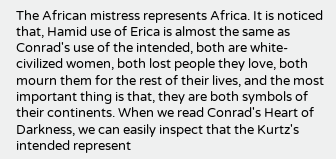The African mistress represents Africa. It is noticed that, Hamid use of Erica is almost the same as Conrad's use of the intended, both are white-civilized women, both lost people they love, both mourn them for the rest of their lives, and the most important thing is that, they are both symbols of their continents. When we read Conrad's Heart of Darkness, we can easily inspect that the Kurtz's intended represent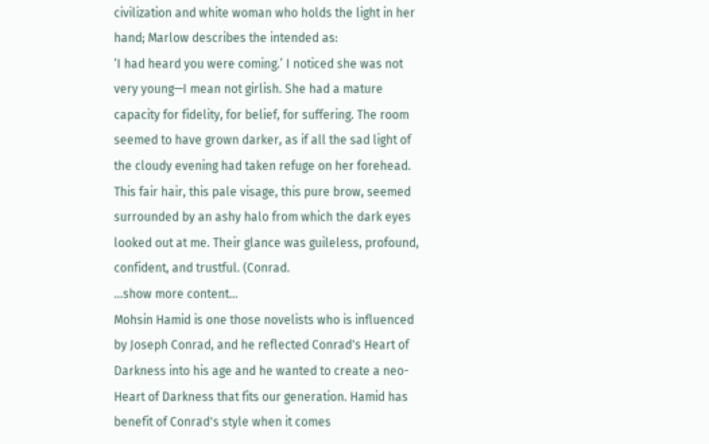civilization and white woman who holds the light in her hand; Marlow describes the intended as:
‘I had heard you were coming.’ I noticed she was not very young—I mean not girlish. She had a mature capacity for fidelity, for belief, for suffering. The room seemed to have grown darker, as if all the sad light of the cloudy evening had taken refuge on her forehead. This fair hair, this pale visage, this pure brow, seemed surrounded by an ashy halo from which the dark eyes looked out at me. Their glance was guileless, profound, confident, and trustful. (Conrad.
…show more content…
Mohsin Hamid is one those novelists who is influenced by Joseph Conrad, and he reflected Conrad's Heart of Darkness into his age and he wanted to create a neo- Heart of Darkness that fits our generation. Hamid has benefit of Conrad's style when it comes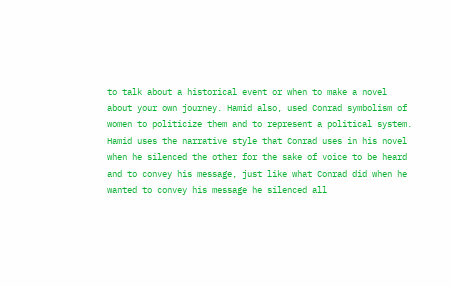to talk about a historical event or when to make a novel about your own journey. Hamid also, used Conrad symbolism of women to politicize them and to represent a political system. Hamid uses the narrative style that Conrad uses in his novel when he silenced the other for the sake of voice to be heard and to convey his message, just like what Conrad did when he wanted to convey his message he silenced all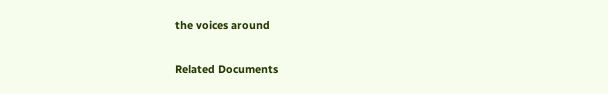the voices around

Related Documents